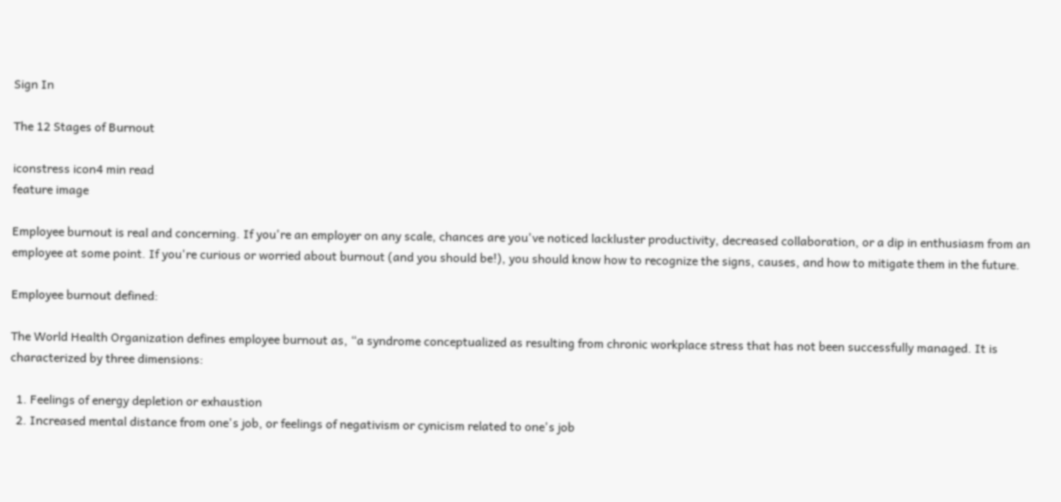Sign In

The 12 Stages of Burnout

iconstress icon4 min read
feature image

Employee burnout is real and concerning. If you're an employer on any scale, chances are you've noticed lackluster productivity, decreased collaboration, or a dip in enthusiasm from an employee at some point. If you're curious or worried about burnout (and you should be!), you should know how to recognize the signs, causes, and how to mitigate them in the future.

Employee burnout defined:

The World Health Organization defines employee burnout as, “a syndrome conceptualized as resulting from chronic workplace stress that has not been successfully managed. It is characterized by three dimensions:

  1. Feelings of energy depletion or exhaustion
  2. Increased mental distance from one's job, or feelings of negativism or cynicism related to one's job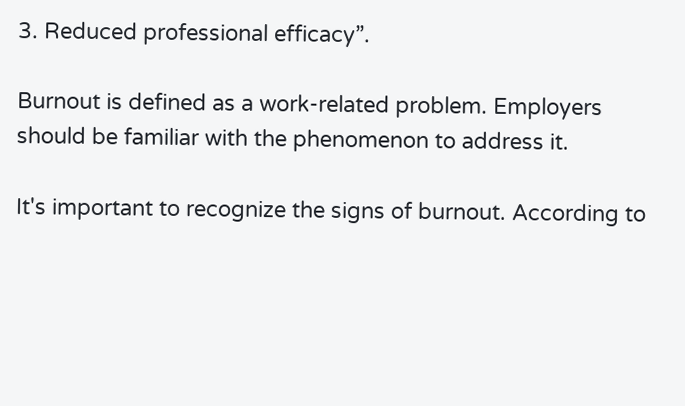3. Reduced professional efficacy”.

Burnout is defined as a work-related problem. Employers should be familiar with the phenomenon to address it.

It's important to recognize the signs of burnout. According to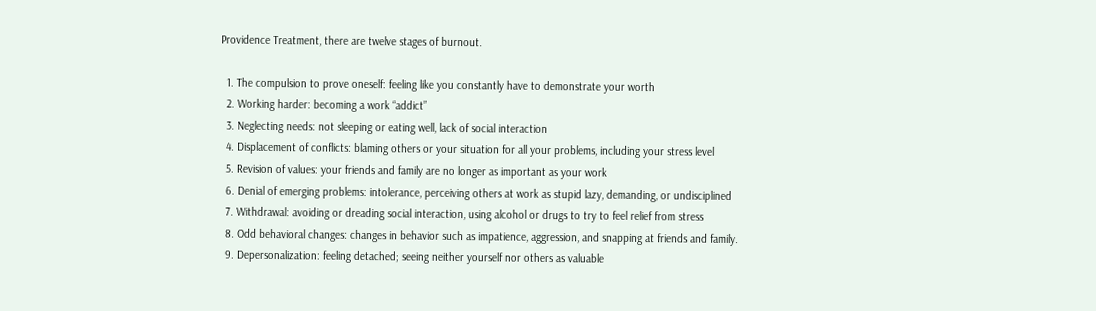Providence Treatment, there are twelve stages of burnout.

  1. The compulsion to prove oneself: feeling like you constantly have to demonstrate your worth
  2. Working harder: becoming a work “addict”
  3. Neglecting needs: not sleeping or eating well, lack of social interaction
  4. Displacement of conflicts: blaming others or your situation for all your problems, including your stress level
  5. Revision of values: your friends and family are no longer as important as your work
  6. Denial of emerging problems: intolerance, perceiving others at work as stupid lazy, demanding, or undisciplined
  7. Withdrawal: avoiding or dreading social interaction, using alcohol or drugs to try to feel relief from stress
  8. Odd behavioral changes: changes in behavior such as impatience, aggression, and snapping at friends and family.
  9. Depersonalization: feeling detached; seeing neither yourself nor others as valuable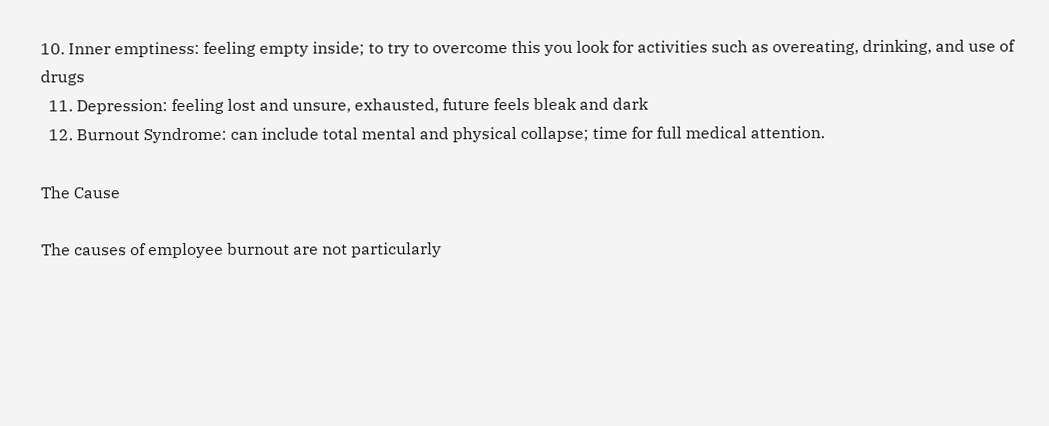10. Inner emptiness: feeling empty inside; to try to overcome this you look for activities such as overeating, drinking, and use of drugs
  11. Depression: feeling lost and unsure, exhausted, future feels bleak and dark
  12. Burnout Syndrome: can include total mental and physical collapse; time for full medical attention.

The Cause

The causes of employee burnout are not particularly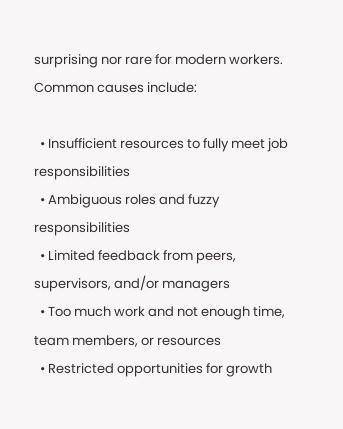surprising nor rare for modern workers. Common causes include:

  • Insufficient resources to fully meet job responsibilities
  • Ambiguous roles and fuzzy responsibilities
  • Limited feedback from peers, supervisors, and/or managers
  • Too much work and not enough time, team members, or resources
  • Restricted opportunities for growth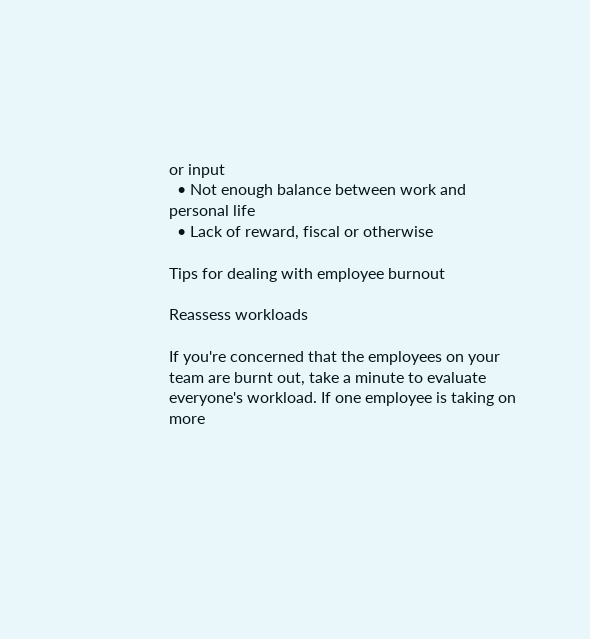or input
  • Not enough balance between work and personal life
  • Lack of reward, fiscal or otherwise

Tips for dealing with employee burnout

Reassess workloads

If you're concerned that the employees on your team are burnt out, take a minute to evaluate everyone's workload. If one employee is taking on more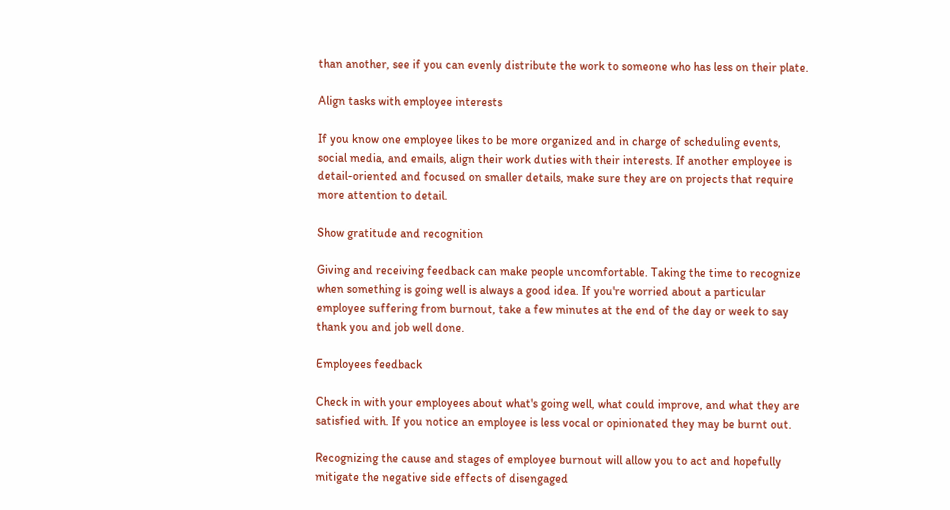than another, see if you can evenly distribute the work to someone who has less on their plate.

Align tasks with employee interests

If you know one employee likes to be more organized and in charge of scheduling events, social media, and emails, align their work duties with their interests. If another employee is detail-oriented and focused on smaller details, make sure they are on projects that require more attention to detail.

Show gratitude and recognition

Giving and receiving feedback can make people uncomfortable. Taking the time to recognize when something is going well is always a good idea. If you're worried about a particular employee suffering from burnout, take a few minutes at the end of the day or week to say thank you and job well done.

Employees feedback

Check in with your employees about what's going well, what could improve, and what they are satisfied with. If you notice an employee is less vocal or opinionated they may be burnt out.

Recognizing the cause and stages of employee burnout will allow you to act and hopefully mitigate the negative side effects of disengaged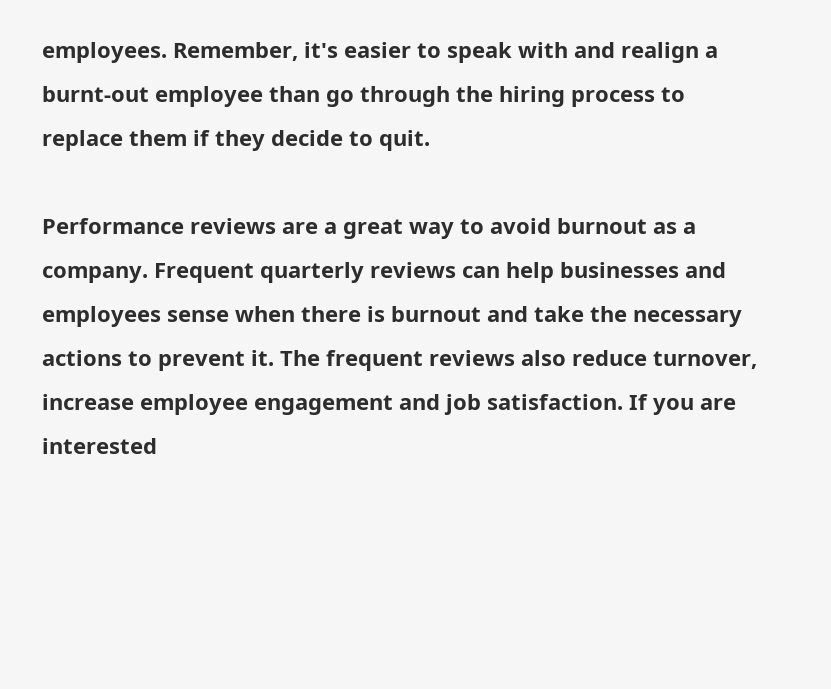employees. Remember, it's easier to speak with and realign a burnt-out employee than go through the hiring process to replace them if they decide to quit.

Performance reviews are a great way to avoid burnout as a company. Frequent quarterly reviews can help businesses and employees sense when there is burnout and take the necessary actions to prevent it. The frequent reviews also reduce turnover, increase employee engagement and job satisfaction. If you are interested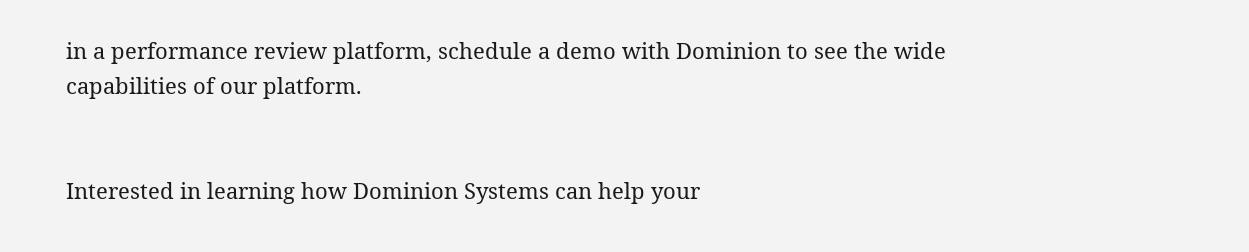in a performance review platform, schedule a demo with Dominion to see the wide capabilities of our platform.


Interested in learning how Dominion Systems can help your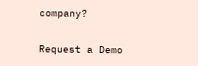company?

Request a Demo